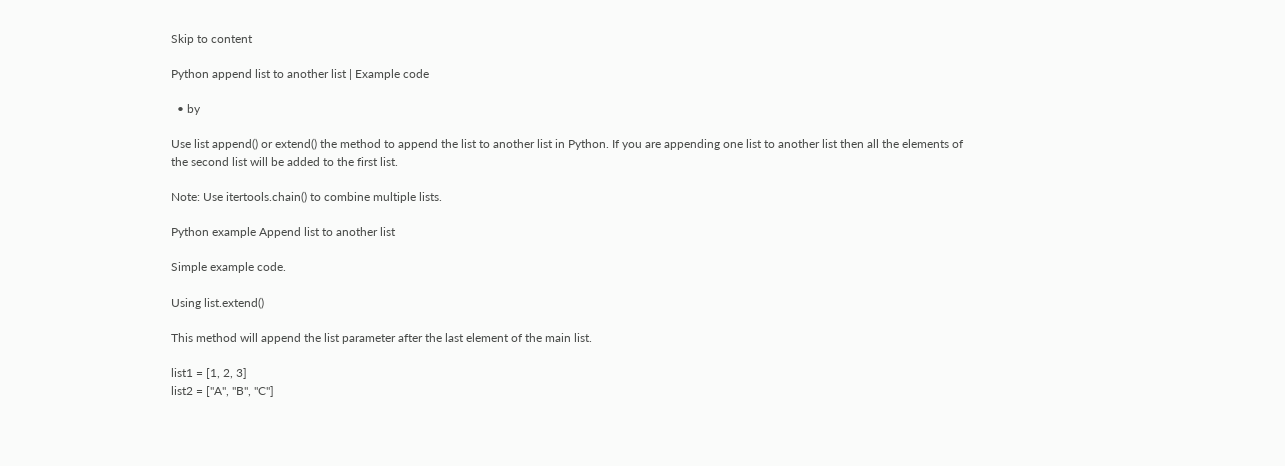Skip to content

Python append list to another list | Example code

  • by

Use list append() or extend() the method to append the list to another list in Python. If you are appending one list to another list then all the elements of the second list will be added to the first list.

Note: Use itertools.chain() to combine multiple lists.

Python example Append list to another list

Simple example code.

Using list.extend()

This method will append the list parameter after the last element of the main list.

list1 = [1, 2, 3]
list2 = ["A", "B", "C"]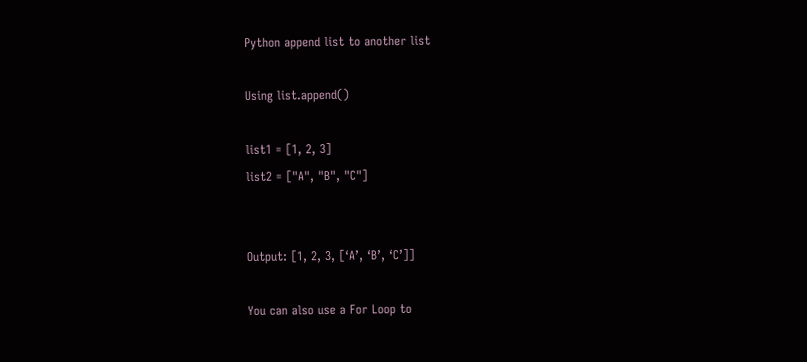Python append list to another list

Using list.append()

list1 = [1, 2, 3]
list2 = ["A", "B", "C"]


Output: [1, 2, 3, [‘A’, ‘B’, ‘C’]]

You can also use a For Loop to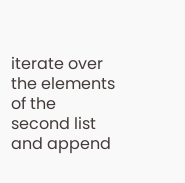iterate over the elements of the second list and append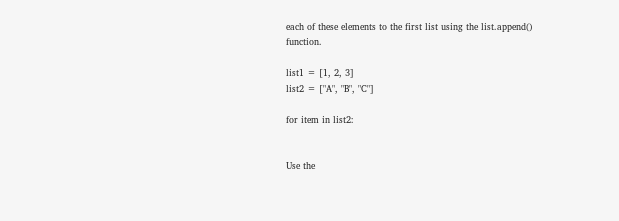each of these elements to the first list using the list.append() function.

list1 = [1, 2, 3]
list2 = ["A", "B", "C"]

for item in list2:


Use the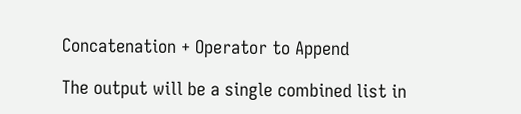Concatenation + Operator to Append

The output will be a single combined list in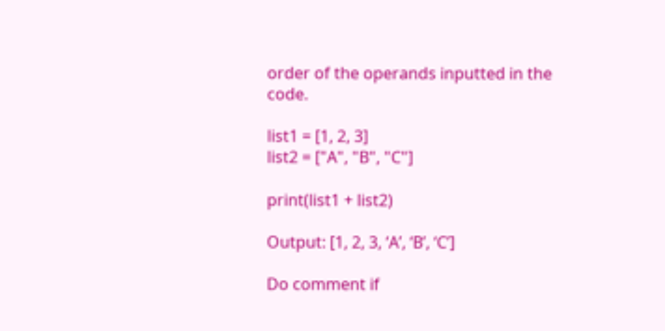order of the operands inputted in the code.

list1 = [1, 2, 3]
list2 = ["A", "B", "C"]

print(list1 + list2)

Output: [1, 2, 3, ‘A’, ‘B’, ‘C’]

Do comment if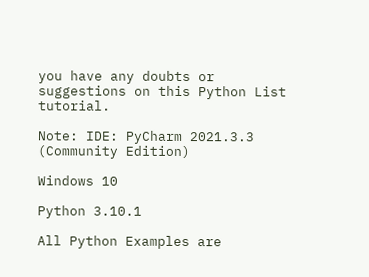you have any doubts or suggestions on this Python List tutorial.

Note: IDE: PyCharm 2021.3.3 (Community Edition)

Windows 10

Python 3.10.1

All Python Examples are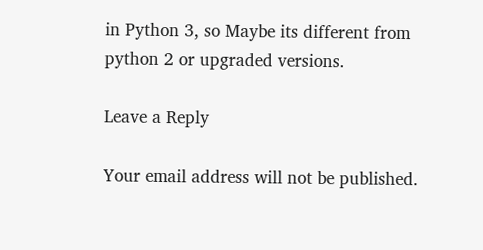in Python 3, so Maybe its different from python 2 or upgraded versions.

Leave a Reply

Your email address will not be published.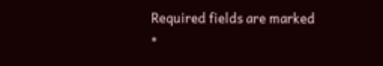Required fields are marked *